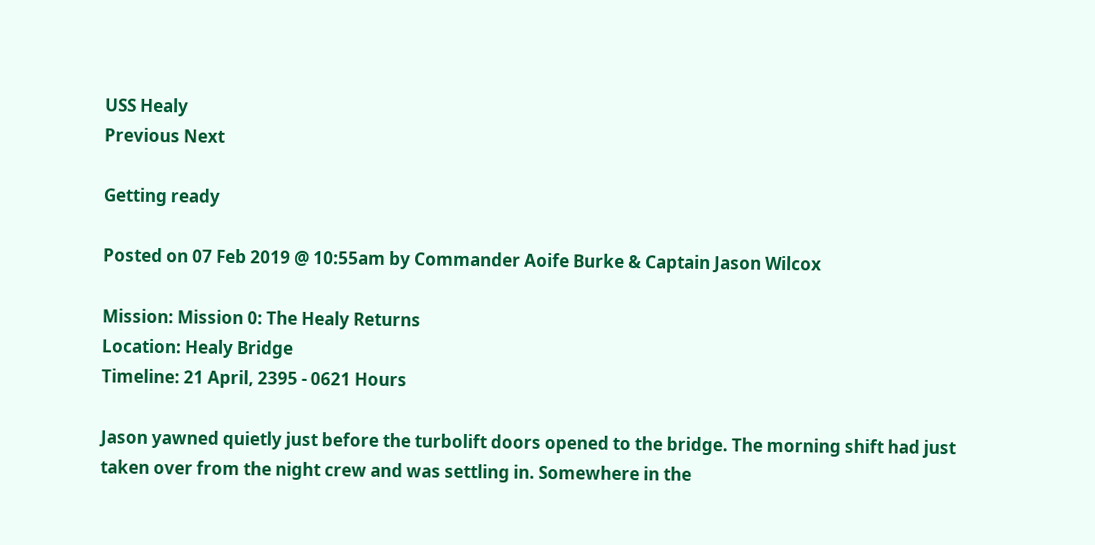USS Healy
Previous Next

Getting ready

Posted on 07 Feb 2019 @ 10:55am by Commander Aoife Burke & Captain Jason Wilcox

Mission: Mission 0: The Healy Returns
Location: Healy Bridge
Timeline: 21 April, 2395 - 0621 Hours

Jason yawned quietly just before the turbolift doors opened to the bridge. The morning shift had just taken over from the night crew and was settling in. Somewhere in the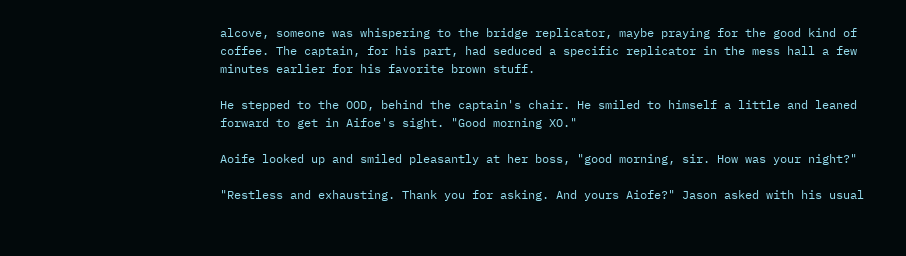alcove, someone was whispering to the bridge replicator, maybe praying for the good kind of coffee. The captain, for his part, had seduced a specific replicator in the mess hall a few minutes earlier for his favorite brown stuff.

He stepped to the OOD, behind the captain's chair. He smiled to himself a little and leaned forward to get in Aifoe's sight. "Good morning XO."

Aoife looked up and smiled pleasantly at her boss, "good morning, sir. How was your night?"

"Restless and exhausting. Thank you for asking. And yours Aiofe?" Jason asked with his usual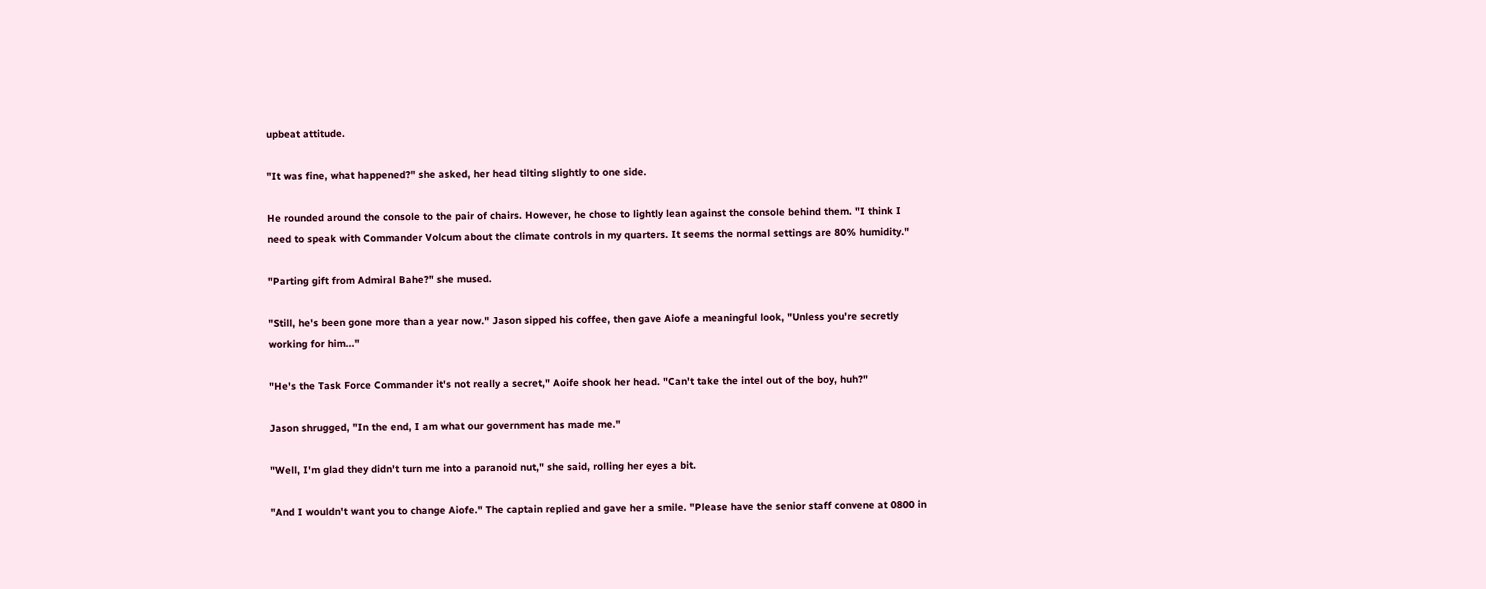upbeat attitude.

"It was fine, what happened?" she asked, her head tilting slightly to one side.

He rounded around the console to the pair of chairs. However, he chose to lightly lean against the console behind them. "I think I need to speak with Commander Volcum about the climate controls in my quarters. It seems the normal settings are 80% humidity."

"Parting gift from Admiral Bahe?" she mused.

"Still, he's been gone more than a year now." Jason sipped his coffee, then gave Aiofe a meaningful look, "Unless you're secretly working for him..."

"He's the Task Force Commander it's not really a secret," Aoife shook her head. "Can't take the intel out of the boy, huh?"

Jason shrugged, "In the end, I am what our government has made me."

"Well, I'm glad they didn't turn me into a paranoid nut," she said, rolling her eyes a bit.

"And I wouldn't want you to change Aiofe." The captain replied and gave her a smile. "Please have the senior staff convene at 0800 in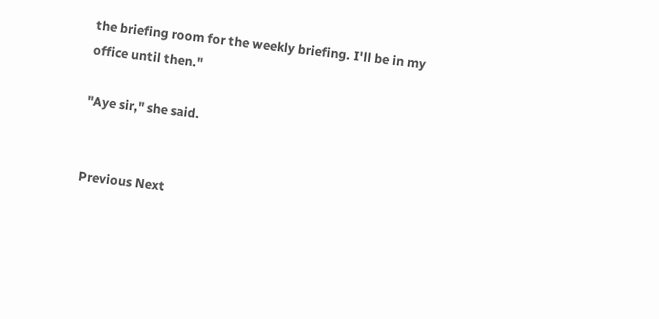the briefing room for the weekly briefing. I'll be in my office until then."

"Aye sir," she said.


Previous Next